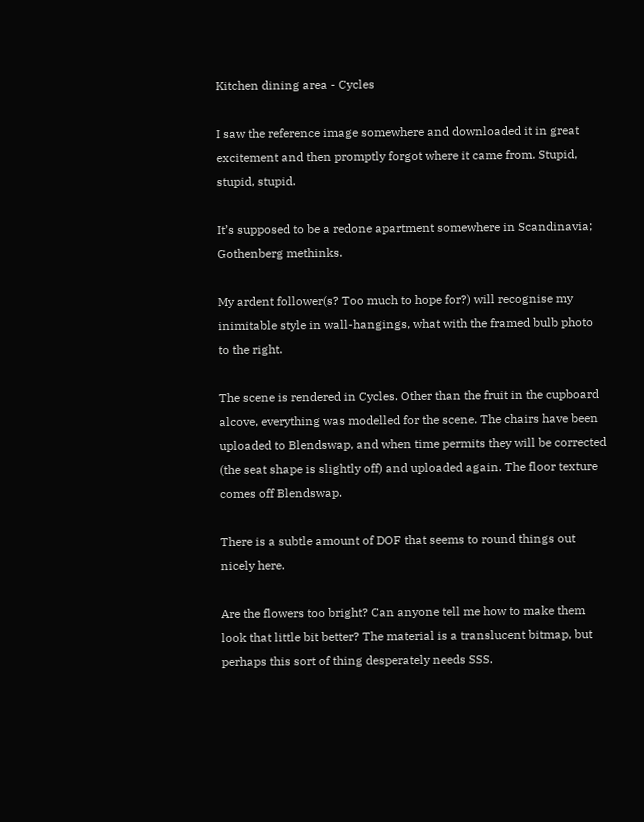Kitchen dining area - Cycles

I saw the reference image somewhere and downloaded it in great excitement and then promptly forgot where it came from. Stupid, stupid, stupid.

It’s supposed to be a redone apartment somewhere in Scandinavia; Gothenberg methinks.

My ardent follower(s? Too much to hope for?) will recognise my inimitable style in wall-hangings, what with the framed bulb photo to the right.

The scene is rendered in Cycles. Other than the fruit in the cupboard alcove, everything was modelled for the scene. The chairs have been uploaded to Blendswap, and when time permits they will be corrected (the seat shape is slightly off) and uploaded again. The floor texture comes off Blendswap.

There is a subtle amount of DOF that seems to round things out nicely here.

Are the flowers too bright? Can anyone tell me how to make them look that little bit better? The material is a translucent bitmap, but perhaps this sort of thing desperately needs SSS.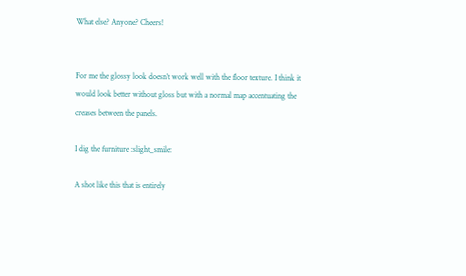What else? Anyone? Cheers!


For me the glossy look doesn’t work well with the floor texture. I think it would look better without gloss but with a normal map accentuating the creases between the panels.

I dig the furniture :slight_smile:

A shot like this that is entirely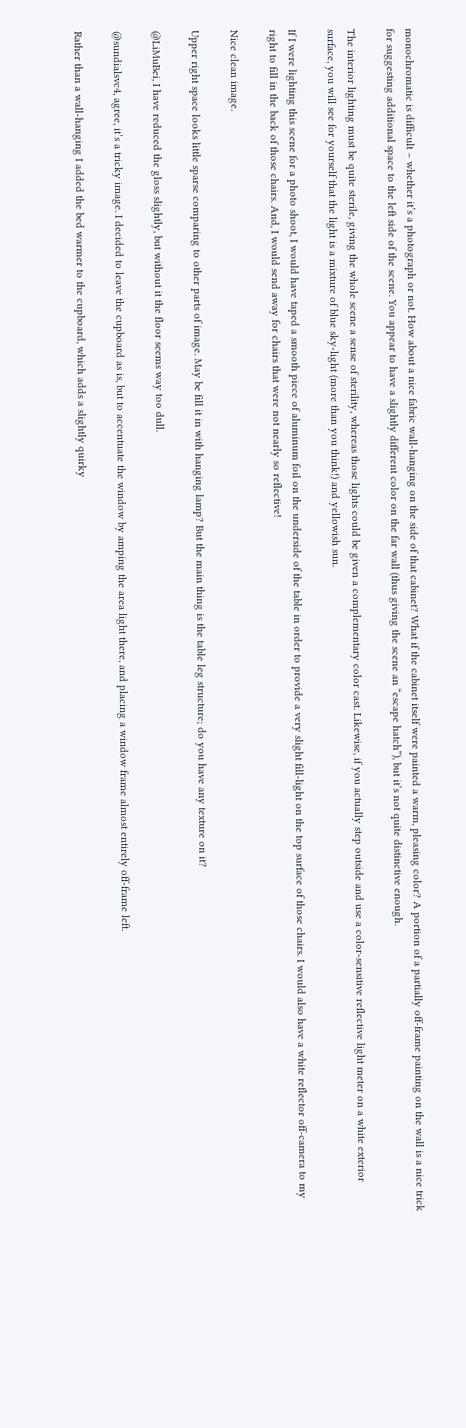monochromatic is difficult – whether it’s a photograph or not. How about a nice fabric wall-hanging on the side of that cabinet? What if the cabinet itself were painted a warm, pleasing color? A portion of a partially off-frame painting on the wall is a nice trick for suggesting additional space to the left side of the scene. You appear to have a slightly different color on the far wall (thus giving the scene an “escape hatch”), but it’s not quite distinctive enough.

The interior lighting must be quite sterile, giving the whole scene a sense of sterility, whereas those lights could be given a complementary color cast. Likewise, if you actually step outside and use a color-sensitive reflective light meter on a white exterior surface, you will see for yourself that the light is a mixture of blue sky-light (more than you think!) and yellowish sun.

If I were lighting this scene for a photo shoot, I would have taped a smooth piece of aluminum foil on the underside of the table in order to provide a very slight fill-light on the top surface of those chairs. I would also have a white reflector off-camera to my right to fill in the back of those chairs. And, I would send away for chairs that were not nearly so reflective!

Nice clean image.

Upper right space looks little sparse comparing to other parts of image. May be fill it in with hanging lamp? But the main thing is the table leg structure; do you have any texture on it?

@LiMuBei, I have reduced the gloss slightly, but without it the floor seems way too dull.

@sundialsvc4, agree, it’s a tricky image. I decided to leave the cupboard as is, but to accentuate the window by amping the area light there, and placing a window frame almost entirely off-frame left.

Rather than a wall-hanging I added the bed warmer to the cupboard, which adds a slightly quirky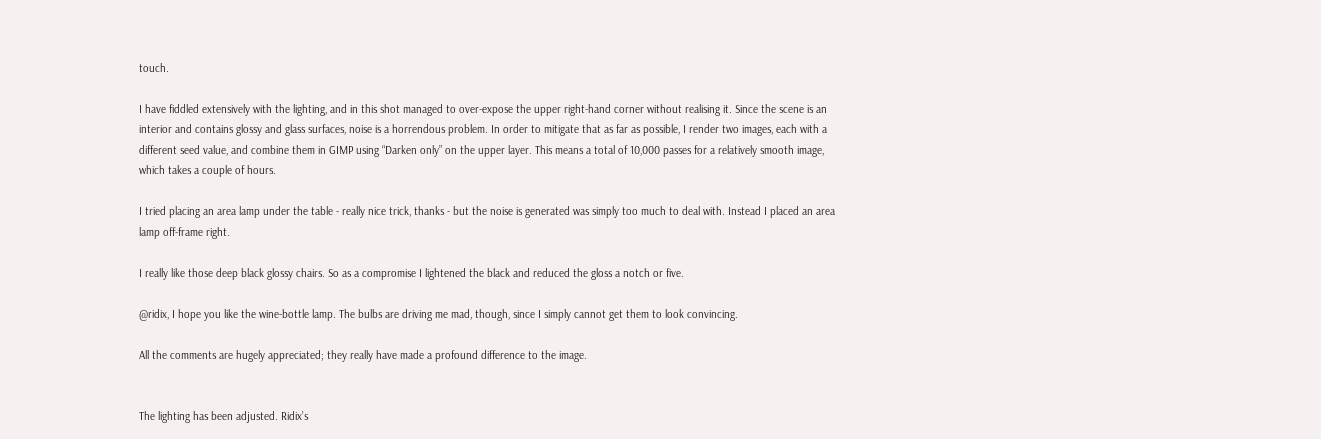touch.

I have fiddled extensively with the lighting, and in this shot managed to over-expose the upper right-hand corner without realising it. Since the scene is an interior and contains glossy and glass surfaces, noise is a horrendous problem. In order to mitigate that as far as possible, I render two images, each with a different seed value, and combine them in GIMP using “Darken only” on the upper layer. This means a total of 10,000 passes for a relatively smooth image, which takes a couple of hours.

I tried placing an area lamp under the table - really nice trick, thanks - but the noise is generated was simply too much to deal with. Instead I placed an area lamp off-frame right.

I really like those deep black glossy chairs. So as a compromise I lightened the black and reduced the gloss a notch or five.

@ridix, I hope you like the wine-bottle lamp. The bulbs are driving me mad, though, since I simply cannot get them to look convincing.

All the comments are hugely appreciated; they really have made a profound difference to the image.


The lighting has been adjusted. Ridix’s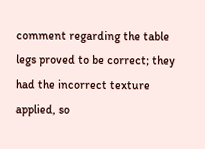comment regarding the table legs proved to be correct; they had the incorrect texture applied, so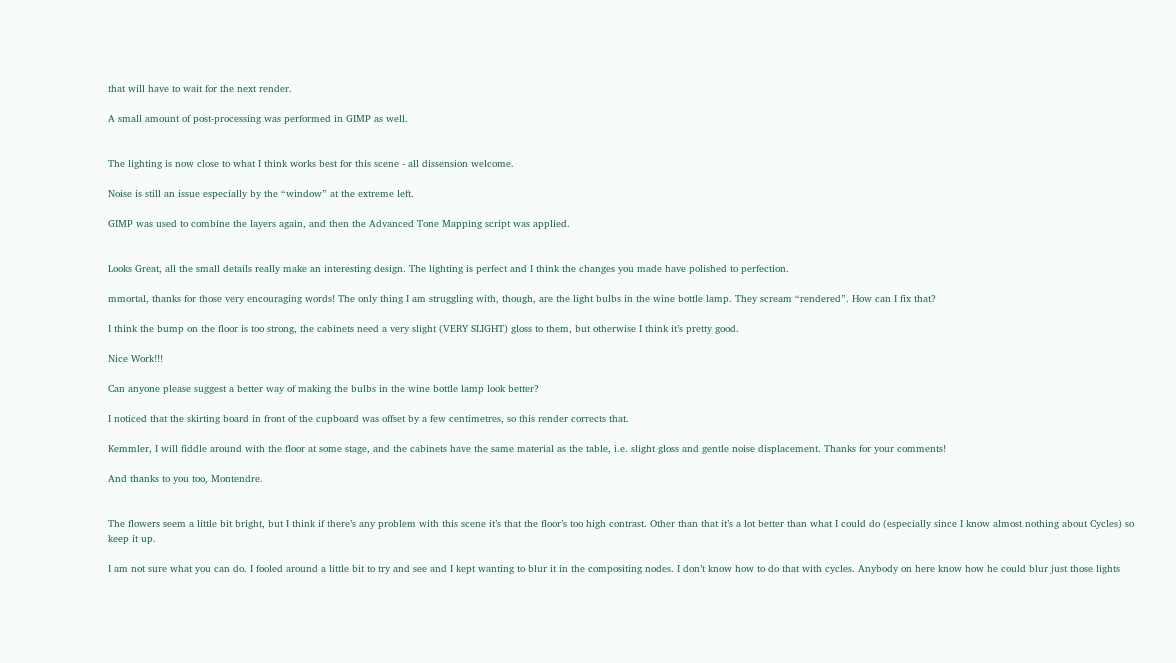that will have to wait for the next render.

A small amount of post-processing was performed in GIMP as well.


The lighting is now close to what I think works best for this scene - all dissension welcome.

Noise is still an issue especially by the “window” at the extreme left.

GIMP was used to combine the layers again, and then the Advanced Tone Mapping script was applied.


Looks Great, all the small details really make an interesting design. The lighting is perfect and I think the changes you made have polished to perfection.

mmortal, thanks for those very encouraging words! The only thing I am struggling with, though, are the light bulbs in the wine bottle lamp. They scream “rendered”. How can I fix that?

I think the bump on the floor is too strong, the cabinets need a very slight (VERY SLIGHT) gloss to them, but otherwise I think it’s pretty good.

Nice Work!!!

Can anyone please suggest a better way of making the bulbs in the wine bottle lamp look better?

I noticed that the skirting board in front of the cupboard was offset by a few centimetres, so this render corrects that.

Kemmler, I will fiddle around with the floor at some stage, and the cabinets have the same material as the table, i.e. slight gloss and gentle noise displacement. Thanks for your comments!

And thanks to you too, Montendre.


The flowers seem a little bit bright, but I think if there’s any problem with this scene it’s that the floor’s too high contrast. Other than that it’s a lot better than what I could do (especially since I know almost nothing about Cycles) so keep it up.

I am not sure what you can do. I fooled around a little bit to try and see and I kept wanting to blur it in the compositing nodes. I don’t know how to do that with cycles. Anybody on here know how he could blur just those lights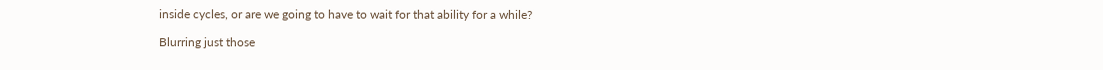inside cycles, or are we going to have to wait for that ability for a while?

Blurring just those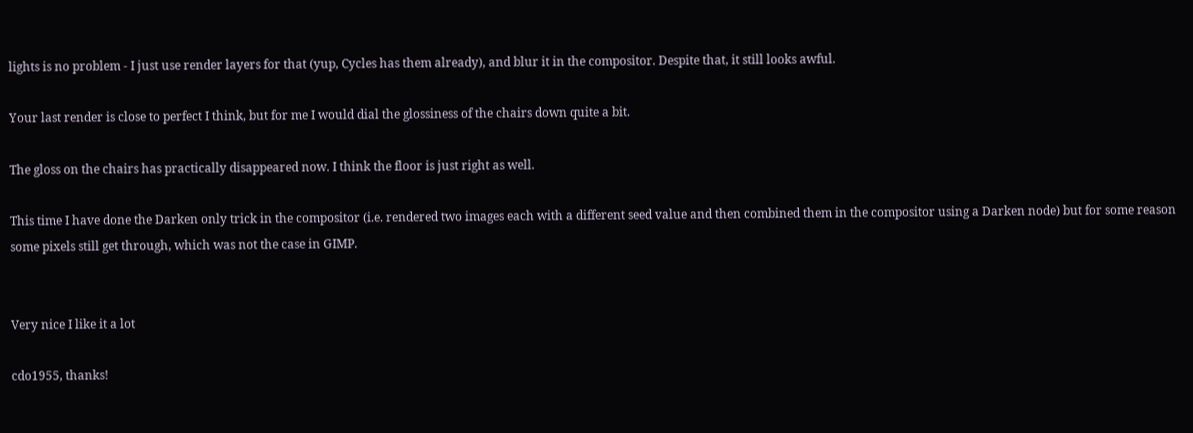lights is no problem - I just use render layers for that (yup, Cycles has them already), and blur it in the compositor. Despite that, it still looks awful.

Your last render is close to perfect I think, but for me I would dial the glossiness of the chairs down quite a bit.

The gloss on the chairs has practically disappeared now. I think the floor is just right as well.

This time I have done the Darken only trick in the compositor (i.e. rendered two images each with a different seed value and then combined them in the compositor using a Darken node) but for some reason some pixels still get through, which was not the case in GIMP.


Very nice I like it a lot

cdo1955, thanks!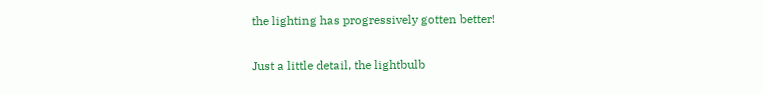the lighting has progressively gotten better!

Just a little detail, the lightbulb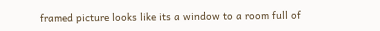framed picture looks like its a window to a room full of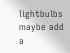lightbulbs
maybe add a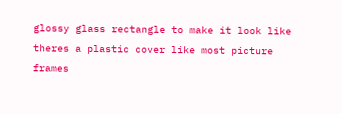glossy glass rectangle to make it look like theres a plastic cover like most picture frames